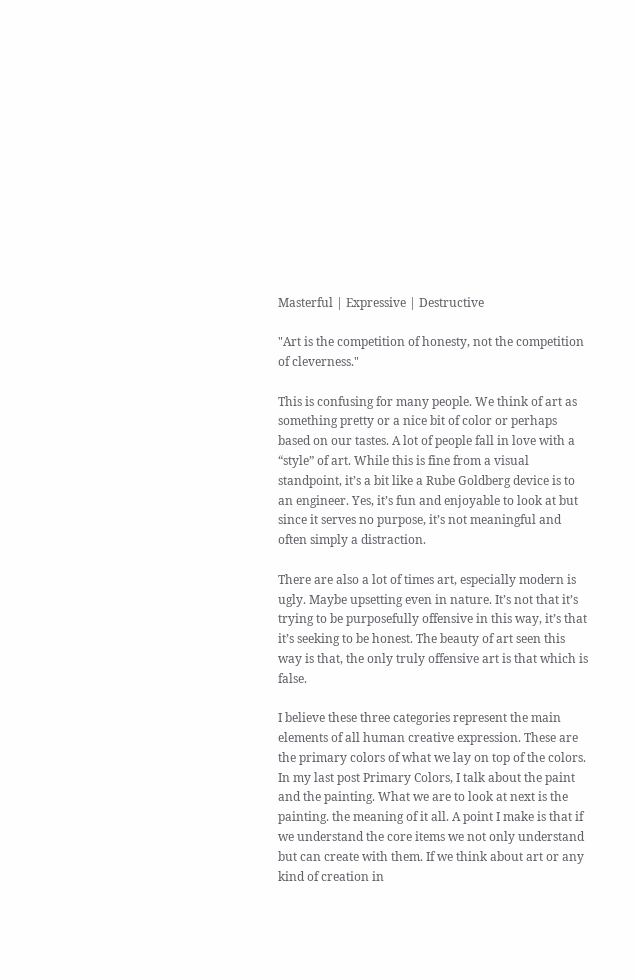Masterful | Expressive | Destructive

"Art is the competition of honesty, not the competition of cleverness."

This is confusing for many people. We think of art as something pretty or a nice bit of color or perhaps based on our tastes. A lot of people fall in love with a “style” of art. While this is fine from a visual standpoint, it’s a bit like a Rube Goldberg device is to an engineer. Yes, it’s fun and enjoyable to look at but since it serves no purpose, it’s not meaningful and often simply a distraction.

There are also a lot of times art, especially modern is ugly. Maybe upsetting even in nature. It’s not that it’s trying to be purposefully offensive in this way, it’s that it’s seeking to be honest. The beauty of art seen this way is that, the only truly offensive art is that which is false.

I believe these three categories represent the main elements of all human creative expression. These are the primary colors of what we lay on top of the colors. In my last post Primary Colors, I talk about the paint and the painting. What we are to look at next is the painting. the meaning of it all. A point I make is that if we understand the core items we not only understand but can create with them. If we think about art or any kind of creation in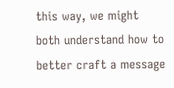this way, we might both understand how to better craft a message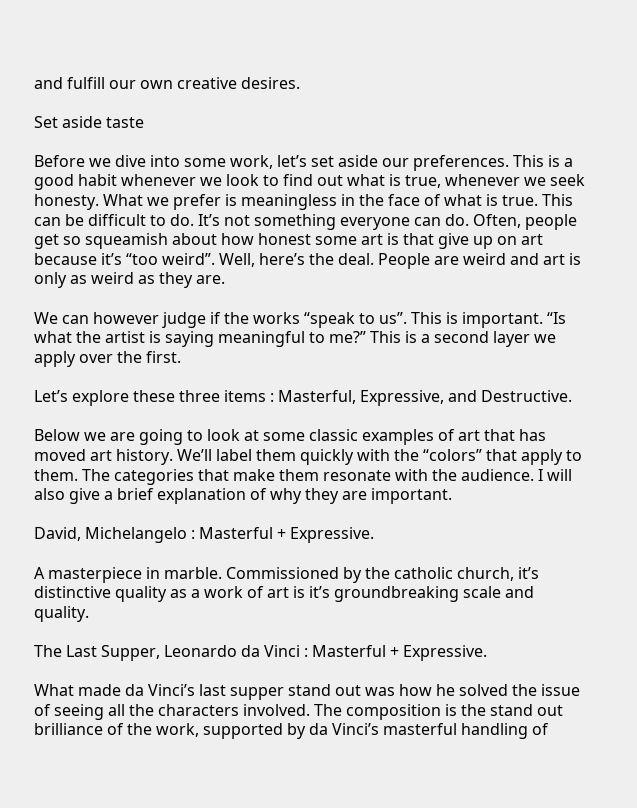and fulfill our own creative desires.

Set aside taste

Before we dive into some work, let’s set aside our preferences. This is a good habit whenever we look to find out what is true, whenever we seek honesty. What we prefer is meaningless in the face of what is true. This can be difficult to do. It’s not something everyone can do. Often, people get so squeamish about how honest some art is that give up on art because it’s “too weird”. Well, here’s the deal. People are weird and art is only as weird as they are.

We can however judge if the works “speak to us”. This is important. “Is what the artist is saying meaningful to me?” This is a second layer we apply over the first.

Let’s explore these three items : Masterful, Expressive, and Destructive.

Below we are going to look at some classic examples of art that has moved art history. We’ll label them quickly with the “colors” that apply to them. The categories that make them resonate with the audience. I will also give a brief explanation of why they are important.

David, Michelangelo : Masterful + Expressive.

A masterpiece in marble. Commissioned by the catholic church, it’s distinctive quality as a work of art is it’s groundbreaking scale and quality.

The Last Supper, Leonardo da Vinci : Masterful + Expressive.

What made da Vinci’s last supper stand out was how he solved the issue of seeing all the characters involved. The composition is the stand out brilliance of the work, supported by da Vinci’s masterful handling of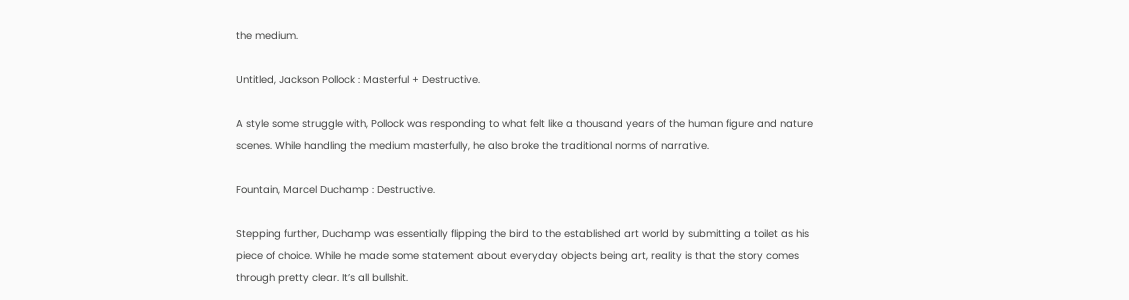the medium.

Untitled, Jackson Pollock : Masterful + Destructive.

A style some struggle with, Pollock was responding to what felt like a thousand years of the human figure and nature scenes. While handling the medium masterfully, he also broke the traditional norms of narrative.

Fountain, Marcel Duchamp : Destructive.

Stepping further, Duchamp was essentially flipping the bird to the established art world by submitting a toilet as his piece of choice. While he made some statement about everyday objects being art, reality is that the story comes through pretty clear. It’s all bullshit.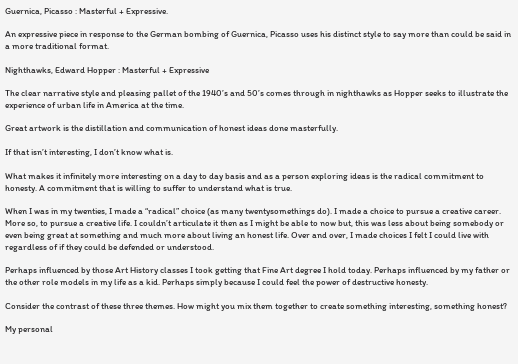Guernica, Picasso : Masterful + Expressive.

An expressive piece in response to the German bombing of Guernica, Picasso uses his distinct style to say more than could be said in a more traditional format.

Nighthawks, Edward Hopper : Masterful + Expressive

The clear narrative style and pleasing pallet of the 1940’s and 50’s comes through in nighthawks as Hopper seeks to illustrate the experience of urban life in America at the time.

Great artwork is the distillation and communication of honest ideas done masterfully.

If that isn’t interesting, I don’t know what is.

What makes it infinitely more interesting on a day to day basis and as a person exploring ideas is the radical commitment to honesty. A commitment that is willing to suffer to understand what is true.

When I was in my twenties, I made a “radical” choice (as many twentysomethings do). I made a choice to pursue a creative career. More so, to pursue a creative life. I couldn’t articulate it then as I might be able to now but, this was less about being somebody or even being great at something and much more about living an honest life. Over and over, I made choices I felt I could live with regardless of if they could be defended or understood.

Perhaps influenced by those Art History classes I took getting that Fine Art degree I hold today. Perhaps influenced by my father or the other role models in my life as a kid. Perhaps simply because I could feel the power of destructive honesty.

Consider the contrast of these three themes. How might you mix them together to create something interesting, something honest?

My personal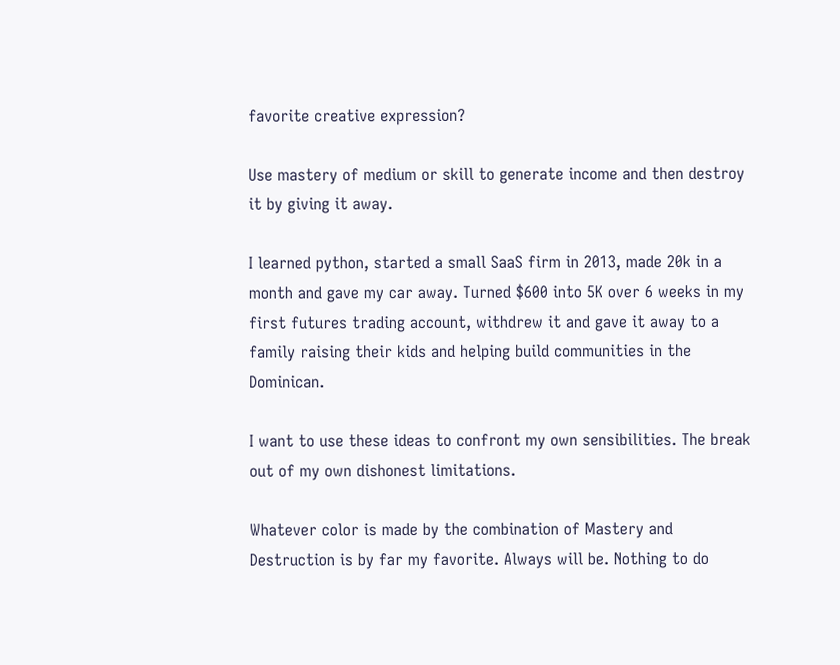favorite creative expression?

Use mastery of medium or skill to generate income and then destroy it by giving it away.

I learned python, started a small SaaS firm in 2013, made 20k in a month and gave my car away. Turned $600 into 5K over 6 weeks in my first futures trading account, withdrew it and gave it away to a family raising their kids and helping build communities in the Dominican.

I want to use these ideas to confront my own sensibilities. The break out of my own dishonest limitations.

Whatever color is made by the combination of Mastery and Destruction is by far my favorite. Always will be. Nothing to do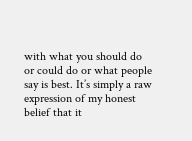with what you should do or could do or what people say is best. It’s simply a raw expression of my honest belief that it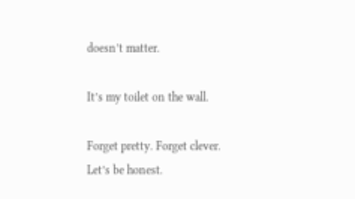doesn’t matter.

It’s my toilet on the wall.

Forget pretty. Forget clever.
Let’s be honest.